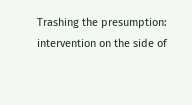Trashing the presumption: intervention on the side of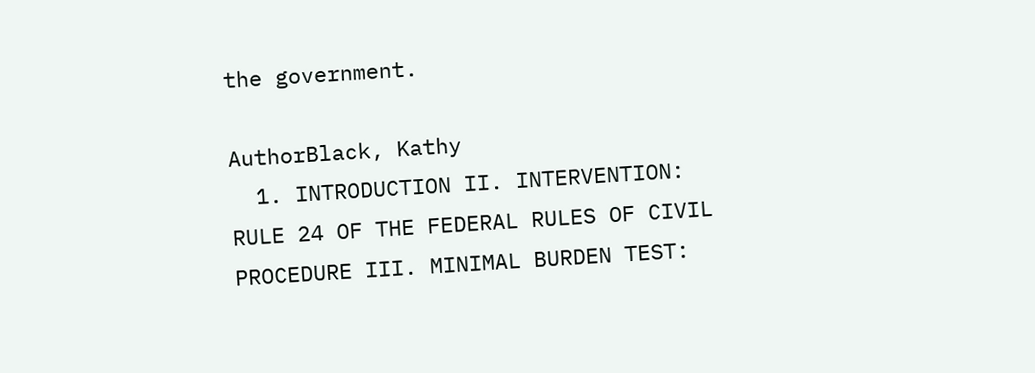the government.

AuthorBlack, Kathy
  1. INTRODUCTION II. INTERVENTION: RULE 24 OF THE FEDERAL RULES OF CIVIL PROCEDURE III. MINIMAL BURDEN TEST: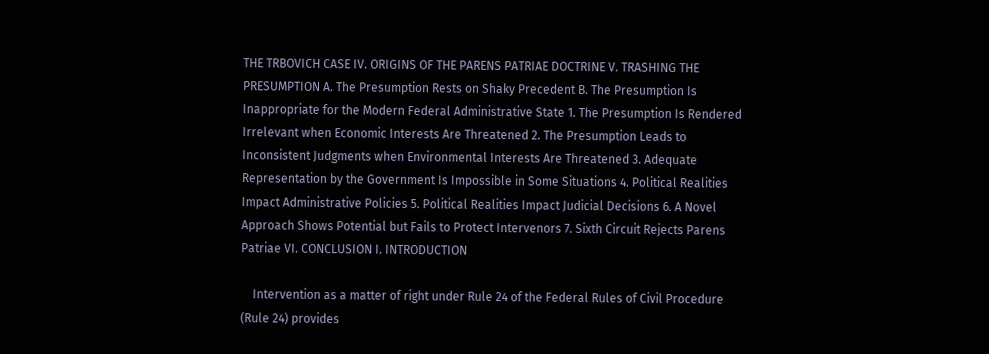THE TRBOVICH CASE IV. ORIGINS OF THE PARENS PATRIAE DOCTRINE V. TRASHING THE PRESUMPTION A. The Presumption Rests on Shaky Precedent B. The Presumption Is Inappropriate for the Modern Federal Administrative State 1. The Presumption Is Rendered Irrelevant when Economic Interests Are Threatened 2. The Presumption Leads to Inconsistent Judgments when Environmental Interests Are Threatened 3. Adequate Representation by the Government Is Impossible in Some Situations 4. Political Realities Impact Administrative Policies 5. Political Realities Impact Judicial Decisions 6. A Novel Approach Shows Potential but Fails to Protect Intervenors 7. Sixth Circuit Rejects Parens Patriae VI. CONCLUSION I. INTRODUCTION

    Intervention as a matter of right under Rule 24 of the Federal Rules of Civil Procedure (Rule 24) provides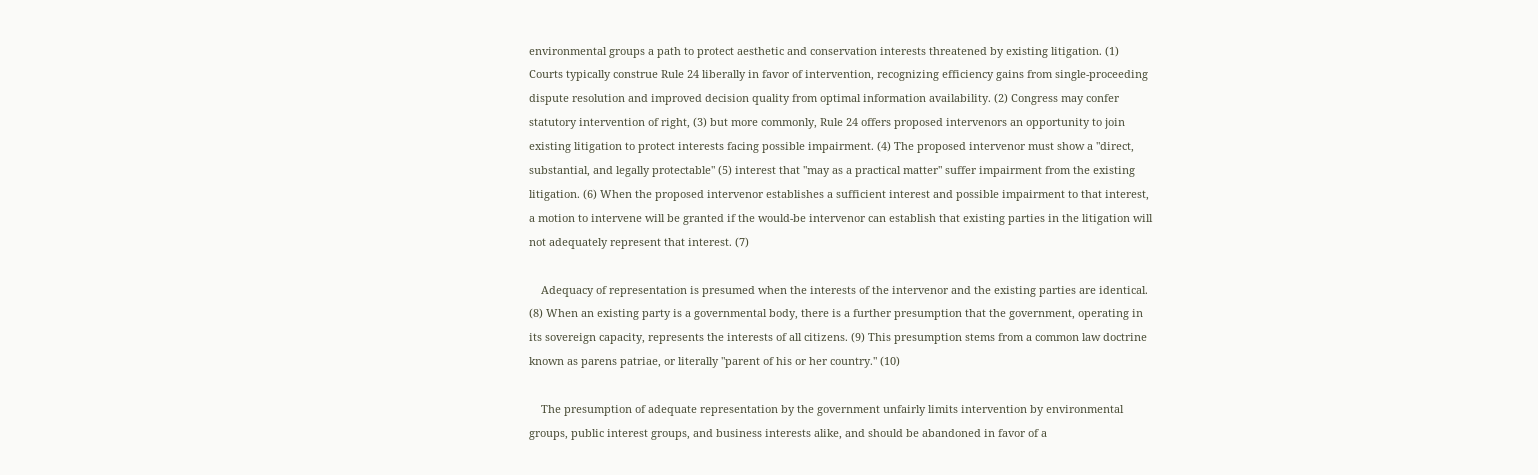environmental groups a path to protect aesthetic and conservation interests threatened by existing litigation. (1) Courts typically construe Rule 24 liberally in favor of intervention, recognizing efficiency gains from single-proceeding dispute resolution and improved decision quality from optimal information availability. (2) Congress may confer statutory intervention of right, (3) but more commonly, Rule 24 offers proposed intervenors an opportunity to join existing litigation to protect interests facing possible impairment. (4) The proposed intervenor must show a "direct, substantial, and legally protectable" (5) interest that "may as a practical matter" suffer impairment from the existing litigation. (6) When the proposed intervenor establishes a sufficient interest and possible impairment to that interest, a motion to intervene will be granted if the would-be intervenor can establish that existing parties in the litigation will not adequately represent that interest. (7)

    Adequacy of representation is presumed when the interests of the intervenor and the existing parties are identical. (8) When an existing party is a governmental body, there is a further presumption that the government, operating in its sovereign capacity, represents the interests of all citizens. (9) This presumption stems from a common law doctrine known as parens patriae, or literally "parent of his or her country." (10)

    The presumption of adequate representation by the government unfairly limits intervention by environmental groups, public interest groups, and business interests alike, and should be abandoned in favor of a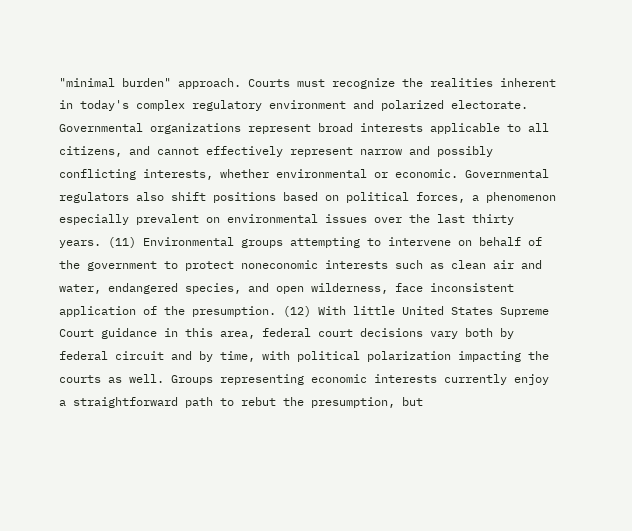"minimal burden" approach. Courts must recognize the realities inherent in today's complex regulatory environment and polarized electorate. Governmental organizations represent broad interests applicable to all citizens, and cannot effectively represent narrow and possibly conflicting interests, whether environmental or economic. Governmental regulators also shift positions based on political forces, a phenomenon especially prevalent on environmental issues over the last thirty years. (11) Environmental groups attempting to intervene on behalf of the government to protect noneconomic interests such as clean air and water, endangered species, and open wilderness, face inconsistent application of the presumption. (12) With little United States Supreme Court guidance in this area, federal court decisions vary both by federal circuit and by time, with political polarization impacting the courts as well. Groups representing economic interests currently enjoy a straightforward path to rebut the presumption, but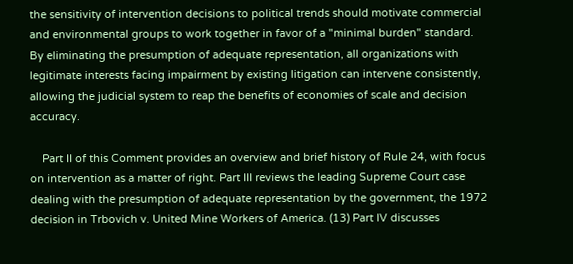the sensitivity of intervention decisions to political trends should motivate commercial and environmental groups to work together in favor of a "minimal burden" standard. By eliminating the presumption of adequate representation, all organizations with legitimate interests facing impairment by existing litigation can intervene consistently, allowing the judicial system to reap the benefits of economies of scale and decision accuracy.

    Part II of this Comment provides an overview and brief history of Rule 24, with focus on intervention as a matter of right. Part III reviews the leading Supreme Court case dealing with the presumption of adequate representation by the government, the 1972 decision in Trbovich v. United Mine Workers of America. (13) Part IV discusses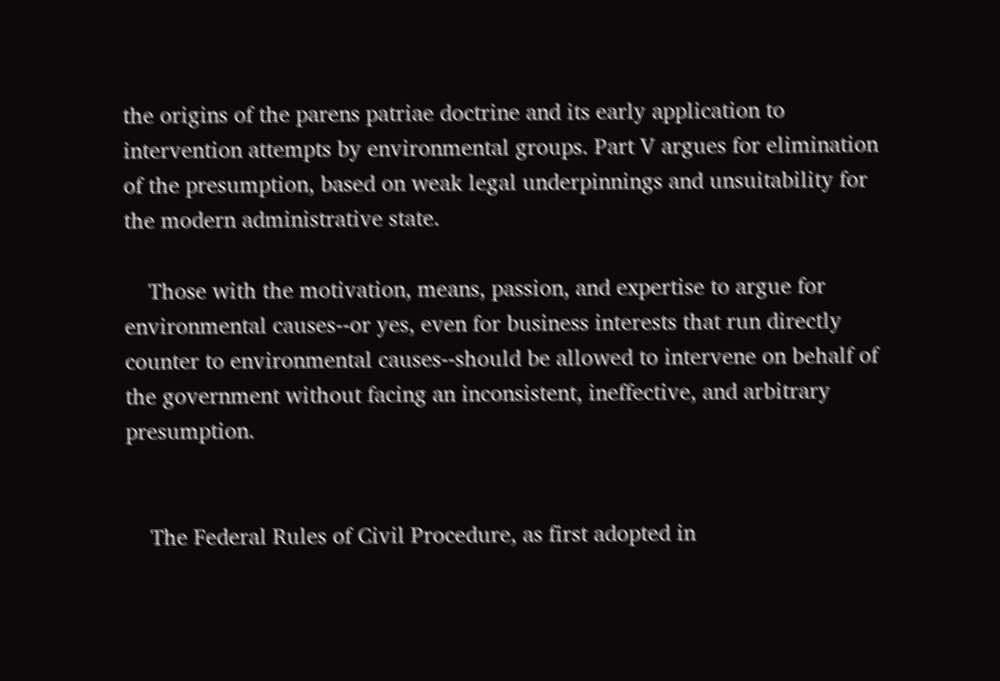the origins of the parens patriae doctrine and its early application to intervention attempts by environmental groups. Part V argues for elimination of the presumption, based on weak legal underpinnings and unsuitability for the modern administrative state.

    Those with the motivation, means, passion, and expertise to argue for environmental causes--or yes, even for business interests that run directly counter to environmental causes--should be allowed to intervene on behalf of the government without facing an inconsistent, ineffective, and arbitrary presumption.


    The Federal Rules of Civil Procedure, as first adopted in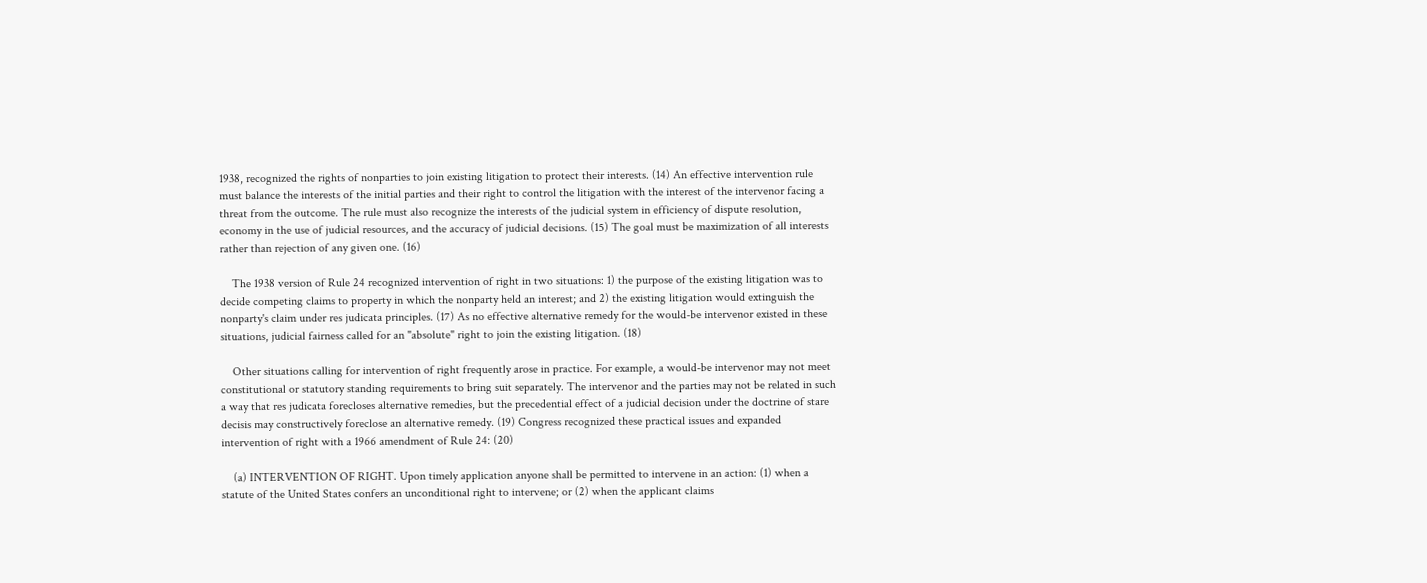1938, recognized the rights of nonparties to join existing litigation to protect their interests. (14) An effective intervention rule must balance the interests of the initial parties and their right to control the litigation with the interest of the intervenor facing a threat from the outcome. The rule must also recognize the interests of the judicial system in efficiency of dispute resolution, economy in the use of judicial resources, and the accuracy of judicial decisions. (15) The goal must be maximization of all interests rather than rejection of any given one. (16)

    The 1938 version of Rule 24 recognized intervention of right in two situations: 1) the purpose of the existing litigation was to decide competing claims to property in which the nonparty held an interest; and 2) the existing litigation would extinguish the nonparty's claim under res judicata principles. (17) As no effective alternative remedy for the would-be intervenor existed in these situations, judicial fairness called for an "absolute" right to join the existing litigation. (18)

    Other situations calling for intervention of right frequently arose in practice. For example, a would-be intervenor may not meet constitutional or statutory standing requirements to bring suit separately. The intervenor and the parties may not be related in such a way that res judicata forecloses alternative remedies, but the precedential effect of a judicial decision under the doctrine of stare decisis may constructively foreclose an alternative remedy. (19) Congress recognized these practical issues and expanded intervention of right with a 1966 amendment of Rule 24: (20)

    (a) INTERVENTION OF RIGHT. Upon timely application anyone shall be permitted to intervene in an action: (1) when a statute of the United States confers an unconditional right to intervene; or (2) when the applicant claims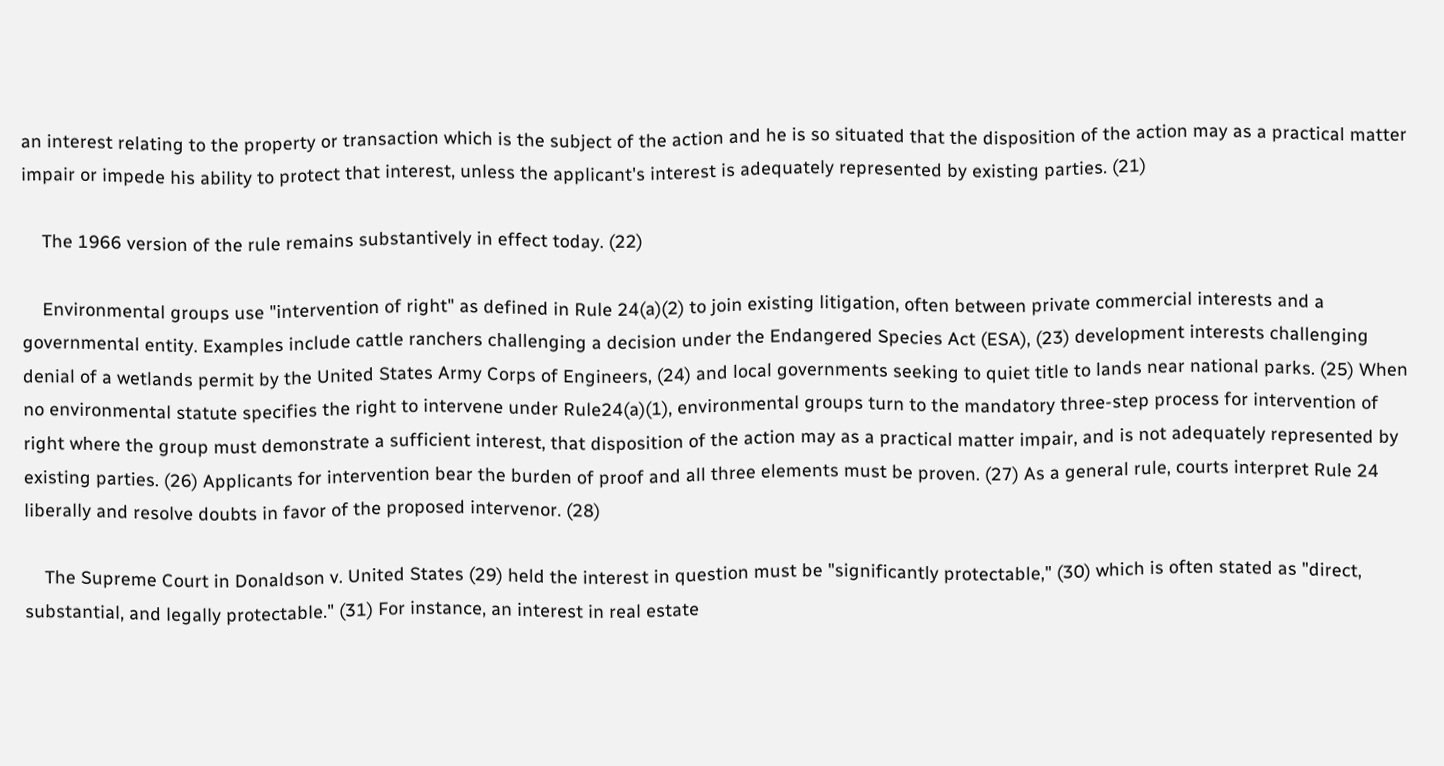an interest relating to the property or transaction which is the subject of the action and he is so situated that the disposition of the action may as a practical matter impair or impede his ability to protect that interest, unless the applicant's interest is adequately represented by existing parties. (21)

    The 1966 version of the rule remains substantively in effect today. (22)

    Environmental groups use "intervention of right" as defined in Rule 24(a)(2) to join existing litigation, often between private commercial interests and a governmental entity. Examples include cattle ranchers challenging a decision under the Endangered Species Act (ESA), (23) development interests challenging denial of a wetlands permit by the United States Army Corps of Engineers, (24) and local governments seeking to quiet title to lands near national parks. (25) When no environmental statute specifies the right to intervene under Rule24(a)(1), environmental groups turn to the mandatory three-step process for intervention of right where the group must demonstrate a sufficient interest, that disposition of the action may as a practical matter impair, and is not adequately represented by existing parties. (26) Applicants for intervention bear the burden of proof and all three elements must be proven. (27) As a general rule, courts interpret Rule 24 liberally and resolve doubts in favor of the proposed intervenor. (28)

    The Supreme Court in Donaldson v. United States (29) held the interest in question must be "significantly protectable," (30) which is often stated as "direct, substantial, and legally protectable." (31) For instance, an interest in real estate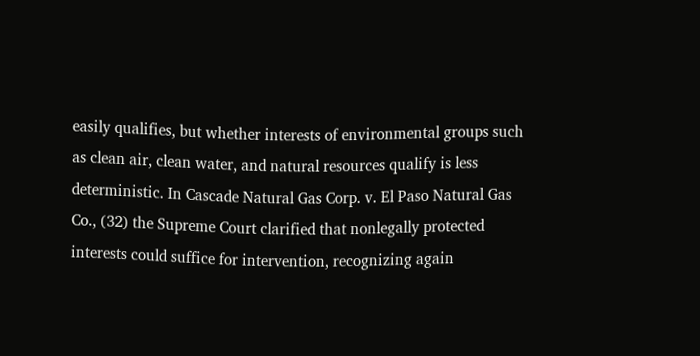easily qualifies, but whether interests of environmental groups such as clean air, clean water, and natural resources qualify is less deterministic. In Cascade Natural Gas Corp. v. El Paso Natural Gas Co., (32) the Supreme Court clarified that nonlegally protected interests could suffice for intervention, recognizing again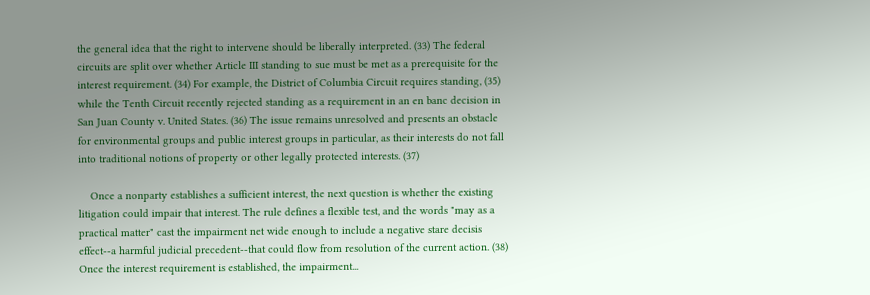the general idea that the right to intervene should be liberally interpreted. (33) The federal circuits are split over whether Article III standing to sue must be met as a prerequisite for the interest requirement. (34) For example, the District of Columbia Circuit requires standing, (35) while the Tenth Circuit recently rejected standing as a requirement in an en banc decision in San Juan County v. United States. (36) The issue remains unresolved and presents an obstacle for environmental groups and public interest groups in particular, as their interests do not fall into traditional notions of property or other legally protected interests. (37)

    Once a nonparty establishes a sufficient interest, the next question is whether the existing litigation could impair that interest. The rule defines a flexible test, and the words "may as a practical matter" cast the impairment net wide enough to include a negative stare decisis effect--a harmful judicial precedent--that could flow from resolution of the current action. (38) Once the interest requirement is established, the impairment...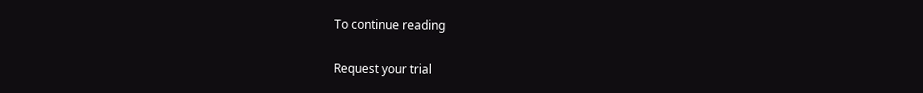To continue reading

Request your trial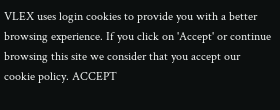VLEX uses login cookies to provide you with a better browsing experience. If you click on 'Accept' or continue browsing this site we consider that you accept our cookie policy. ACCEPT